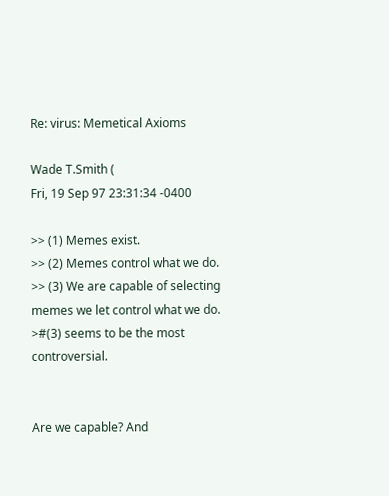Re: virus: Memetical Axioms

Wade T.Smith (
Fri, 19 Sep 97 23:31:34 -0400

>> (1) Memes exist.
>> (2) Memes control what we do.
>> (3) We are capable of selecting memes we let control what we do.
>#(3) seems to be the most controversial.


Are we capable? And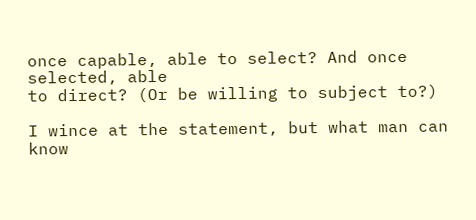once capable, able to select? And once selected, able
to direct? (Or be willing to subject to?)

I wince at the statement, but what man can know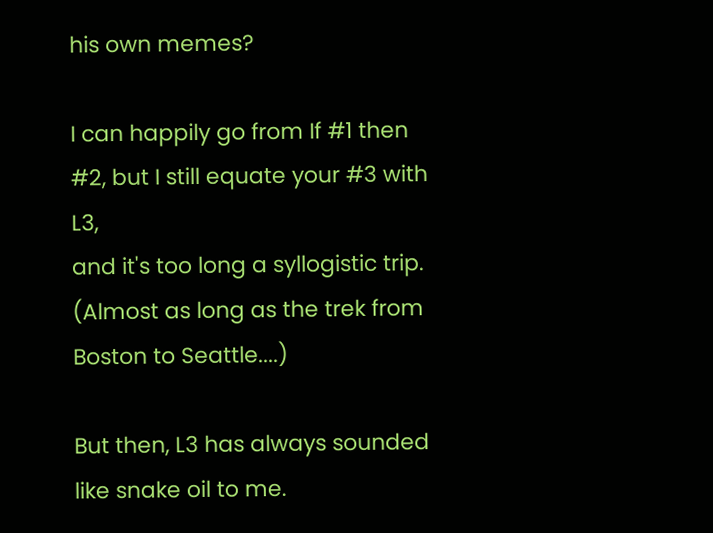his own memes?

I can happily go from If #1 then #2, but I still equate your #3 with L3,
and it's too long a syllogistic trip. (Almost as long as the trek from
Boston to Seattle....)

But then, L3 has always sounded like snake oil to me.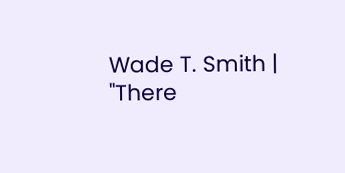Wade T. Smith | "There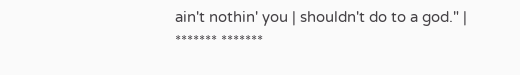ain't nothin' you | shouldn't do to a god." |
******* *******